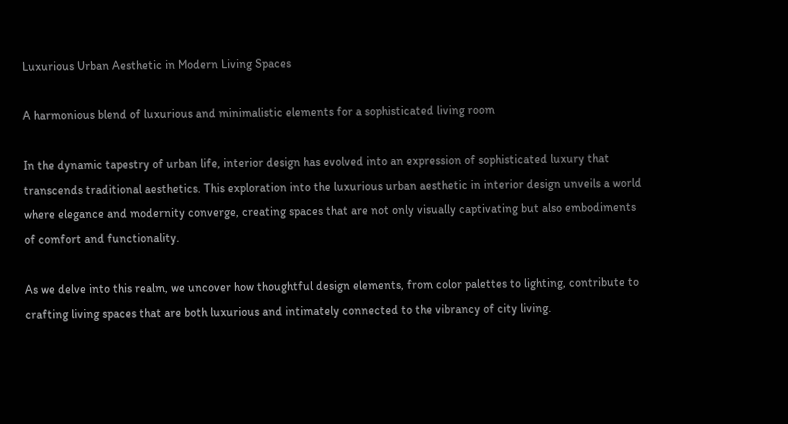Luxurious Urban Aesthetic in Modern Living Spaces

A harmonious blend of luxurious and minimalistic elements for a sophisticated living room

In the dynamic tapestry of urban life, interior design has evolved into an expression of sophisticated luxury that transcends traditional aesthetics. This exploration into the luxurious urban aesthetic in interior design unveils a world where elegance and modernity converge, creating spaces that are not only visually captivating but also embodiments of comfort and functionality.

As we delve into this realm, we uncover how thoughtful design elements, from color palettes to lighting, contribute to crafting living spaces that are both luxurious and intimately connected to the vibrancy of city living.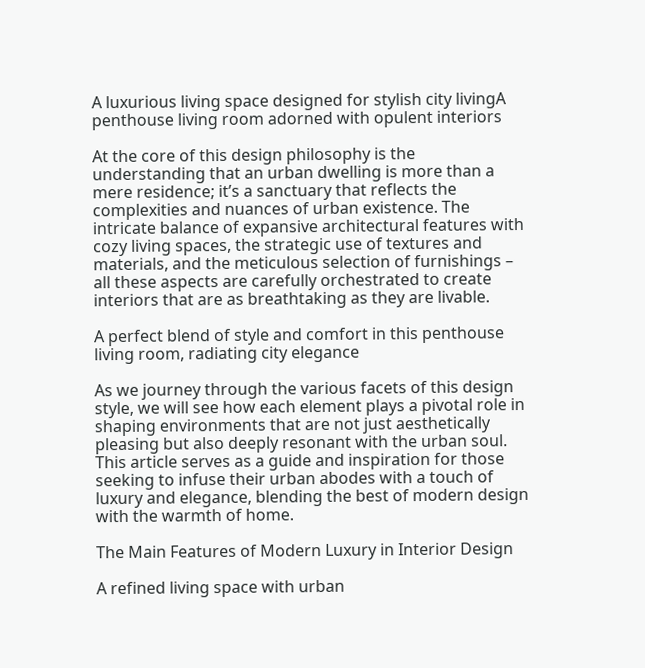A luxurious living space designed for stylish city livingA penthouse living room adorned with opulent interiors

At the core of this design philosophy is the understanding that an urban dwelling is more than a mere residence; it’s a sanctuary that reflects the complexities and nuances of urban existence. The intricate balance of expansive architectural features with cozy living spaces, the strategic use of textures and materials, and the meticulous selection of furnishings – all these aspects are carefully orchestrated to create interiors that are as breathtaking as they are livable.

A perfect blend of style and comfort in this penthouse living room, radiating city elegance

As we journey through the various facets of this design style, we will see how each element plays a pivotal role in shaping environments that are not just aesthetically pleasing but also deeply resonant with the urban soul. This article serves as a guide and inspiration for those seeking to infuse their urban abodes with a touch of luxury and elegance, blending the best of modern design with the warmth of home.

The Main Features of Modern Luxury in Interior Design

A refined living space with urban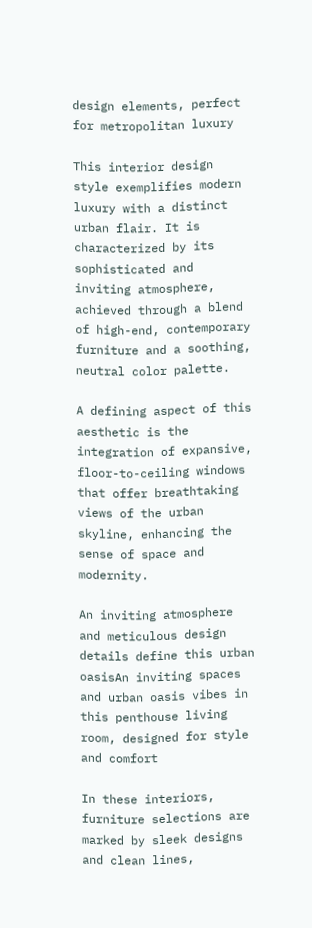design elements, perfect for metropolitan luxury

This interior design style exemplifies modern luxury with a distinct urban flair. It is characterized by its sophisticated and inviting atmosphere, achieved through a blend of high-end, contemporary furniture and a soothing, neutral color palette.

A defining aspect of this aesthetic is the integration of expansive, floor-to-ceiling windows that offer breathtaking views of the urban skyline, enhancing the sense of space and modernity.

An inviting atmosphere and meticulous design details define this urban oasisAn inviting spaces and urban oasis vibes in this penthouse living room, designed for style and comfort

In these interiors, furniture selections are marked by sleek designs and clean lines,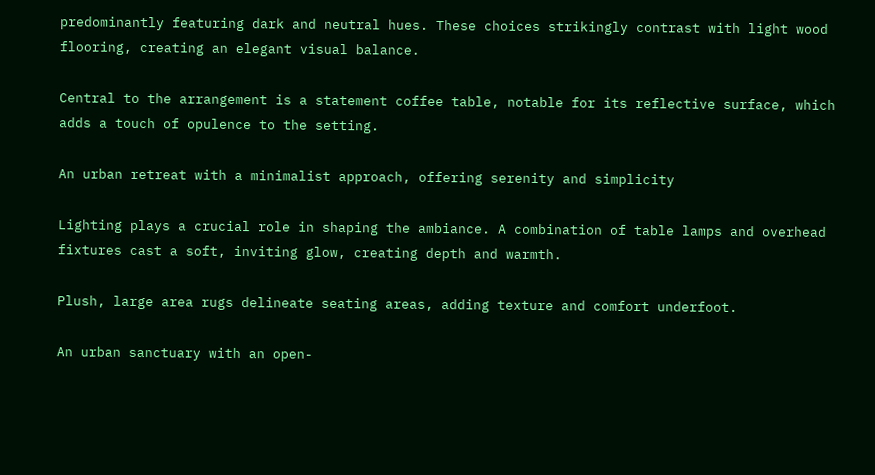predominantly featuring dark and neutral hues. These choices strikingly contrast with light wood flooring, creating an elegant visual balance.

Central to the arrangement is a statement coffee table, notable for its reflective surface, which adds a touch of opulence to the setting.

An urban retreat with a minimalist approach, offering serenity and simplicity

Lighting plays a crucial role in shaping the ambiance. A combination of table lamps and overhead fixtures cast a soft, inviting glow, creating depth and warmth.

Plush, large area rugs delineate seating areas, adding texture and comfort underfoot.

An urban sanctuary with an open-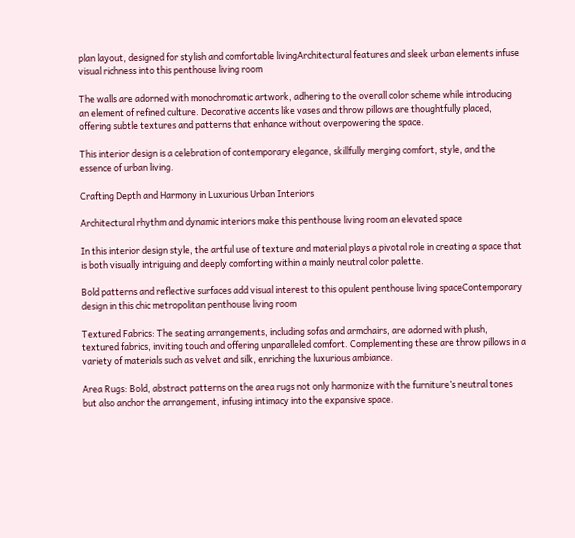plan layout, designed for stylish and comfortable livingArchitectural features and sleek urban elements infuse visual richness into this penthouse living room

The walls are adorned with monochromatic artwork, adhering to the overall color scheme while introducing an element of refined culture. Decorative accents like vases and throw pillows are thoughtfully placed, offering subtle textures and patterns that enhance without overpowering the space.

This interior design is a celebration of contemporary elegance, skillfully merging comfort, style, and the essence of urban living.

Crafting Depth and Harmony in Luxurious Urban Interiors

Architectural rhythm and dynamic interiors make this penthouse living room an elevated space

In this interior design style, the artful use of texture and material plays a pivotal role in creating a space that is both visually intriguing and deeply comforting within a mainly neutral color palette.

Bold patterns and reflective surfaces add visual interest to this opulent penthouse living spaceContemporary design in this chic metropolitan penthouse living room

Textured Fabrics: The seating arrangements, including sofas and armchairs, are adorned with plush, textured fabrics, inviting touch and offering unparalleled comfort. Complementing these are throw pillows in a variety of materials such as velvet and silk, enriching the luxurious ambiance.

Area Rugs: Bold, abstract patterns on the area rugs not only harmonize with the furniture’s neutral tones but also anchor the arrangement, infusing intimacy into the expansive space.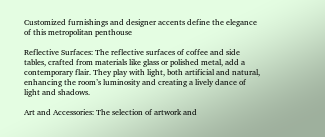Customized furnishings and designer accents define the elegance of this metropolitan penthouse

Reflective Surfaces: The reflective surfaces of coffee and side tables, crafted from materials like glass or polished metal, add a contemporary flair. They play with light, both artificial and natural, enhancing the room’s luminosity and creating a lively dance of light and shadows.

Art and Accessories: The selection of artwork and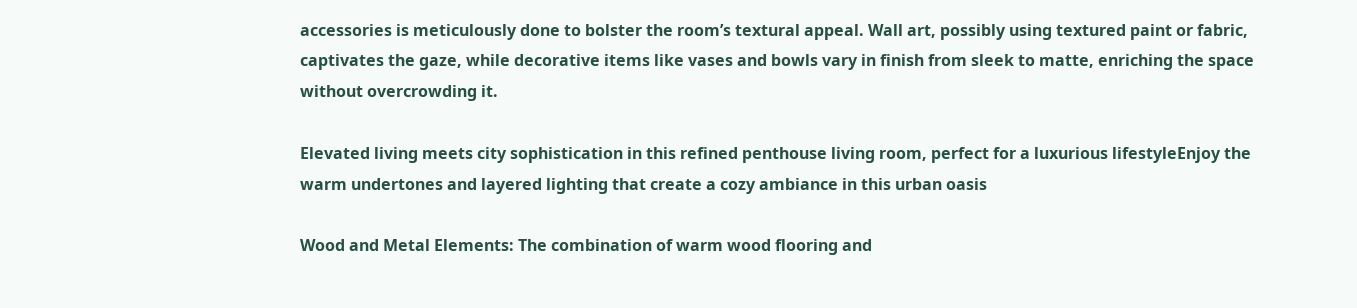accessories is meticulously done to bolster the room’s textural appeal. Wall art, possibly using textured paint or fabric, captivates the gaze, while decorative items like vases and bowls vary in finish from sleek to matte, enriching the space without overcrowding it.

Elevated living meets city sophistication in this refined penthouse living room, perfect for a luxurious lifestyleEnjoy the warm undertones and layered lighting that create a cozy ambiance in this urban oasis

Wood and Metal Elements: The combination of warm wood flooring and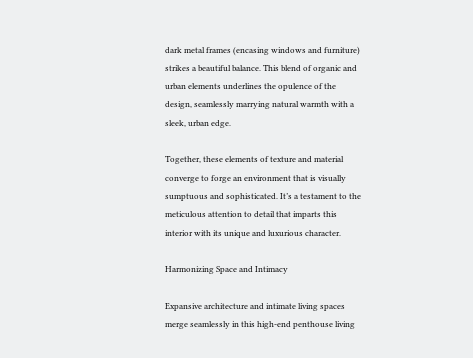dark metal frames (encasing windows and furniture) strikes a beautiful balance. This blend of organic and urban elements underlines the opulence of the design, seamlessly marrying natural warmth with a sleek, urban edge.

Together, these elements of texture and material converge to forge an environment that is visually sumptuous and sophisticated. It’s a testament to the meticulous attention to detail that imparts this interior with its unique and luxurious character.

Harmonizing Space and Intimacy

Expansive architecture and intimate living spaces merge seamlessly in this high-end penthouse living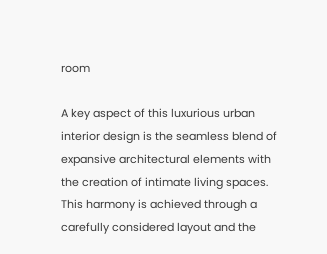room

A key aspect of this luxurious urban interior design is the seamless blend of expansive architectural elements with the creation of intimate living spaces. This harmony is achieved through a carefully considered layout and the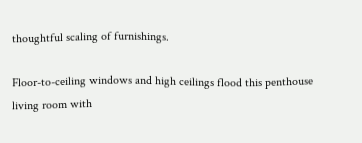thoughtful scaling of furnishings.

Floor-to-ceiling windows and high ceilings flood this penthouse living room with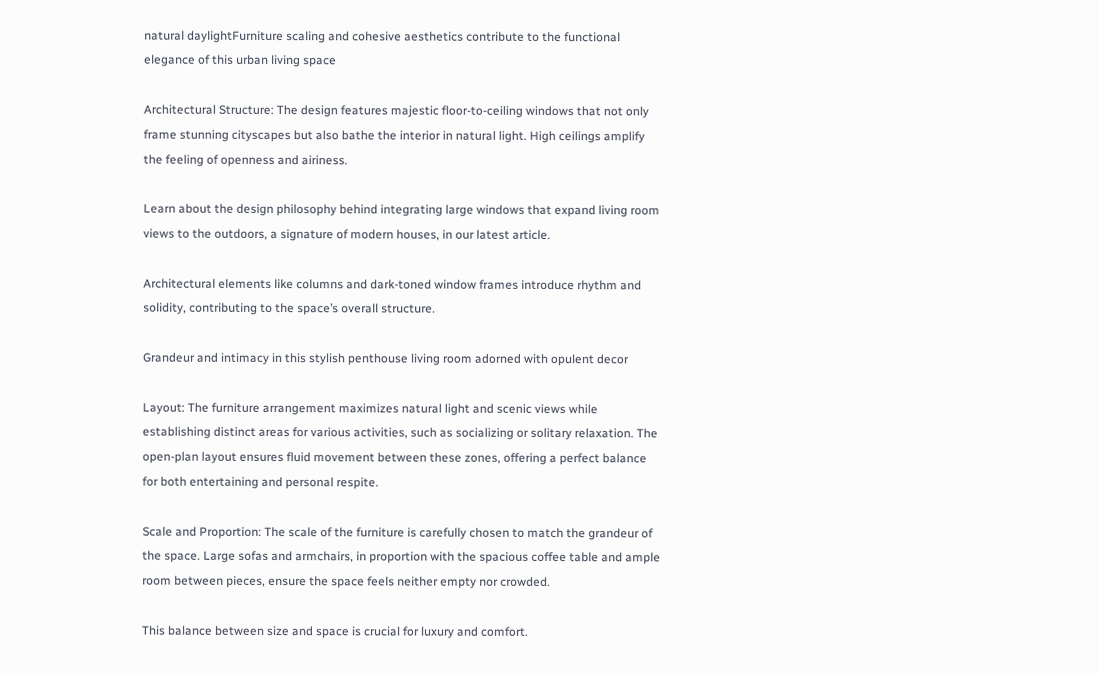natural daylightFurniture scaling and cohesive aesthetics contribute to the functional elegance of this urban living space

Architectural Structure: The design features majestic floor-to-ceiling windows that not only frame stunning cityscapes but also bathe the interior in natural light. High ceilings amplify the feeling of openness and airiness.

Learn about the design philosophy behind integrating large windows that expand living room views to the outdoors, a signature of modern houses, in our latest article.

Architectural elements like columns and dark-toned window frames introduce rhythm and solidity, contributing to the space’s overall structure.

Grandeur and intimacy in this stylish penthouse living room adorned with opulent decor

Layout: The furniture arrangement maximizes natural light and scenic views while establishing distinct areas for various activities, such as socializing or solitary relaxation. The open-plan layout ensures fluid movement between these zones, offering a perfect balance for both entertaining and personal respite.

Scale and Proportion: The scale of the furniture is carefully chosen to match the grandeur of the space. Large sofas and armchairs, in proportion with the spacious coffee table and ample room between pieces, ensure the space feels neither empty nor crowded.

This balance between size and space is crucial for luxury and comfort.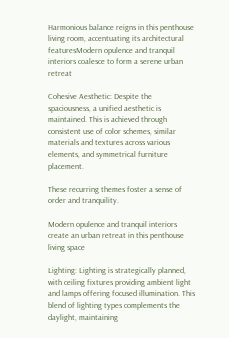Harmonious balance reigns in this penthouse living room, accentuating its architectural featuresModern opulence and tranquil interiors coalesce to form a serene urban retreat

Cohesive Aesthetic: Despite the spaciousness, a unified aesthetic is maintained. This is achieved through consistent use of color schemes, similar materials and textures across various elements, and symmetrical furniture placement.

These recurring themes foster a sense of order and tranquility.

Modern opulence and tranquil interiors create an urban retreat in this penthouse living space

Lighting: Lighting is strategically planned, with ceiling fixtures providing ambient light and lamps offering focused illumination. This blend of lighting types complements the daylight, maintaining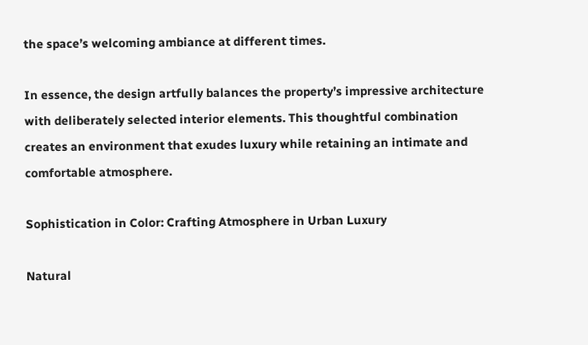the space’s welcoming ambiance at different times.

In essence, the design artfully balances the property’s impressive architecture with deliberately selected interior elements. This thoughtful combination creates an environment that exudes luxury while retaining an intimate and comfortable atmosphere.

Sophistication in Color: Crafting Atmosphere in Urban Luxury

Natural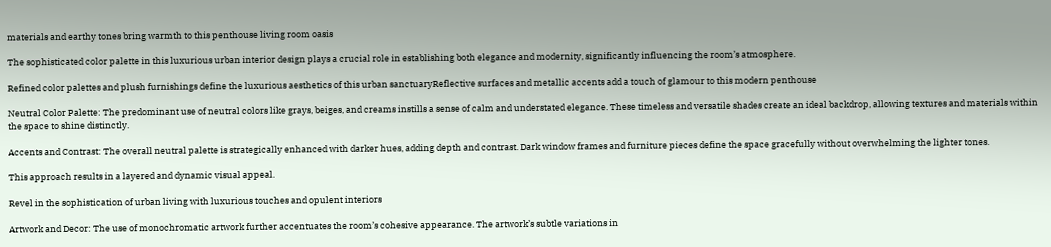materials and earthy tones bring warmth to this penthouse living room oasis

The sophisticated color palette in this luxurious urban interior design plays a crucial role in establishing both elegance and modernity, significantly influencing the room’s atmosphere.

Refined color palettes and plush furnishings define the luxurious aesthetics of this urban sanctuaryReflective surfaces and metallic accents add a touch of glamour to this modern penthouse

Neutral Color Palette: The predominant use of neutral colors like grays, beiges, and creams instills a sense of calm and understated elegance. These timeless and versatile shades create an ideal backdrop, allowing textures and materials within the space to shine distinctly.

Accents and Contrast: The overall neutral palette is strategically enhanced with darker hues, adding depth and contrast. Dark window frames and furniture pieces define the space gracefully without overwhelming the lighter tones.

This approach results in a layered and dynamic visual appeal.

Revel in the sophistication of urban living with luxurious touches and opulent interiors

Artwork and Decor: The use of monochromatic artwork further accentuates the room’s cohesive appearance. The artwork’s subtle variations in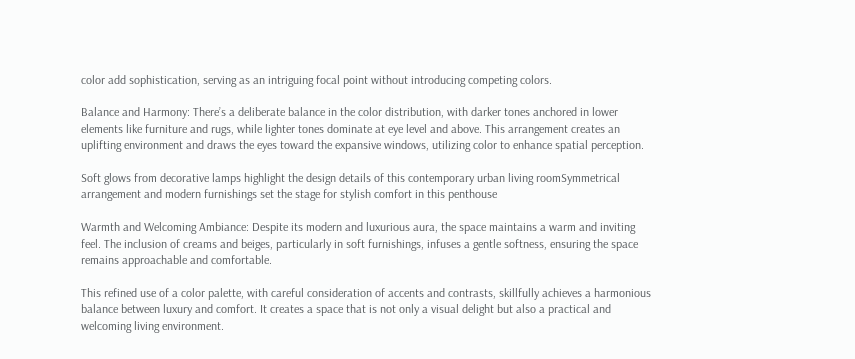color add sophistication, serving as an intriguing focal point without introducing competing colors.

Balance and Harmony: There’s a deliberate balance in the color distribution, with darker tones anchored in lower elements like furniture and rugs, while lighter tones dominate at eye level and above. This arrangement creates an uplifting environment and draws the eyes toward the expansive windows, utilizing color to enhance spatial perception.

Soft glows from decorative lamps highlight the design details of this contemporary urban living roomSymmetrical arrangement and modern furnishings set the stage for stylish comfort in this penthouse

Warmth and Welcoming Ambiance: Despite its modern and luxurious aura, the space maintains a warm and inviting feel. The inclusion of creams and beiges, particularly in soft furnishings, infuses a gentle softness, ensuring the space remains approachable and comfortable.

This refined use of a color palette, with careful consideration of accents and contrasts, skillfully achieves a harmonious balance between luxury and comfort. It creates a space that is not only a visual delight but also a practical and welcoming living environment.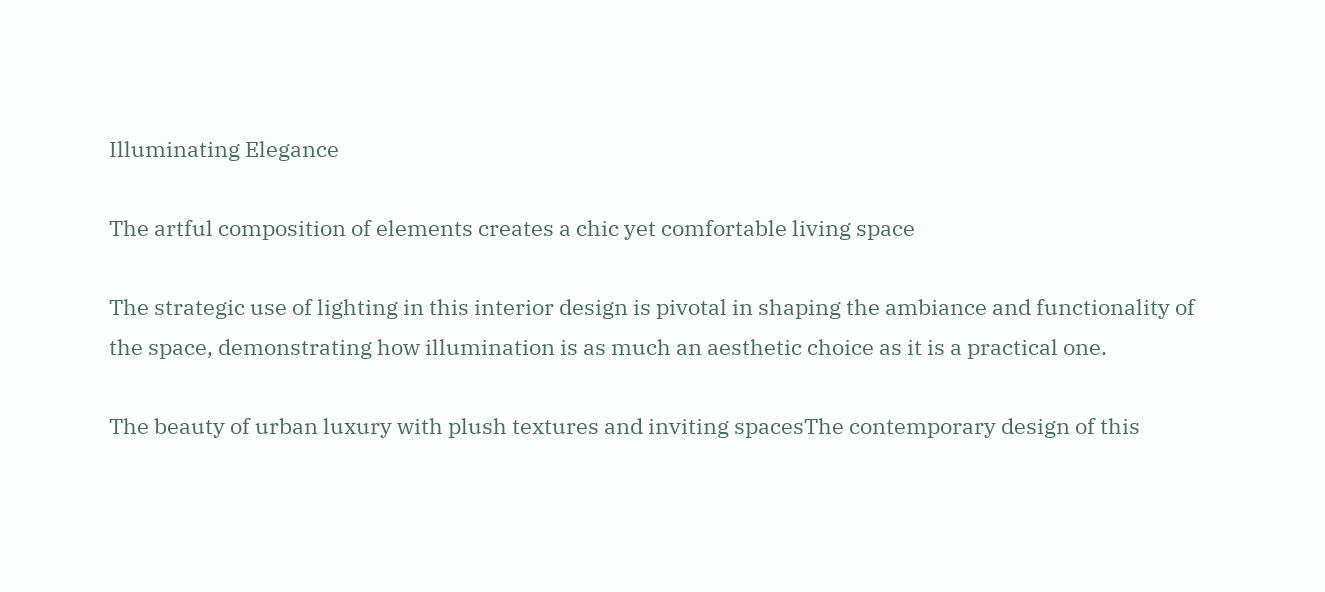Illuminating Elegance

The artful composition of elements creates a chic yet comfortable living space

The strategic use of lighting in this interior design is pivotal in shaping the ambiance and functionality of the space, demonstrating how illumination is as much an aesthetic choice as it is a practical one.

The beauty of urban luxury with plush textures and inviting spacesThe contemporary design of this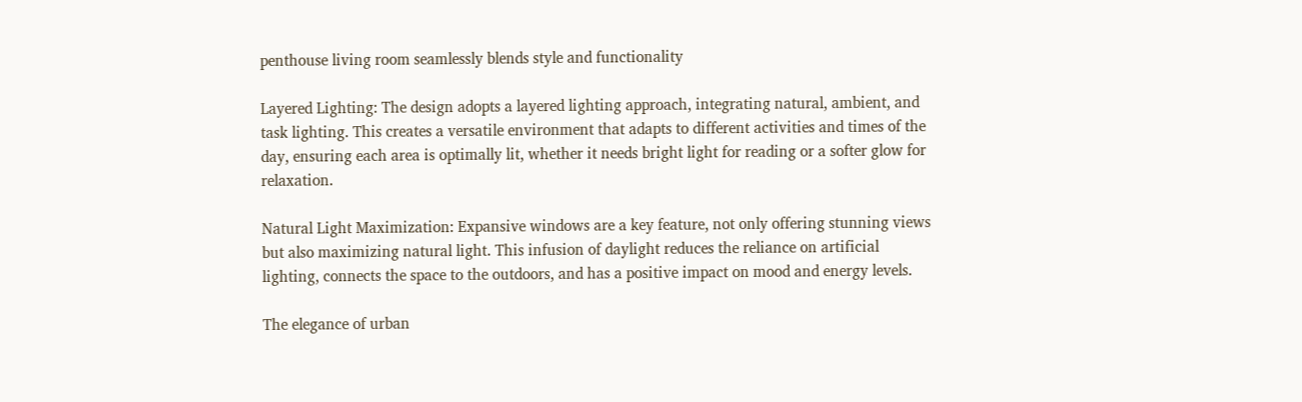penthouse living room seamlessly blends style and functionality

Layered Lighting: The design adopts a layered lighting approach, integrating natural, ambient, and task lighting. This creates a versatile environment that adapts to different activities and times of the day, ensuring each area is optimally lit, whether it needs bright light for reading or a softer glow for relaxation.

Natural Light Maximization: Expansive windows are a key feature, not only offering stunning views but also maximizing natural light. This infusion of daylight reduces the reliance on artificial lighting, connects the space to the outdoors, and has a positive impact on mood and energy levels.

The elegance of urban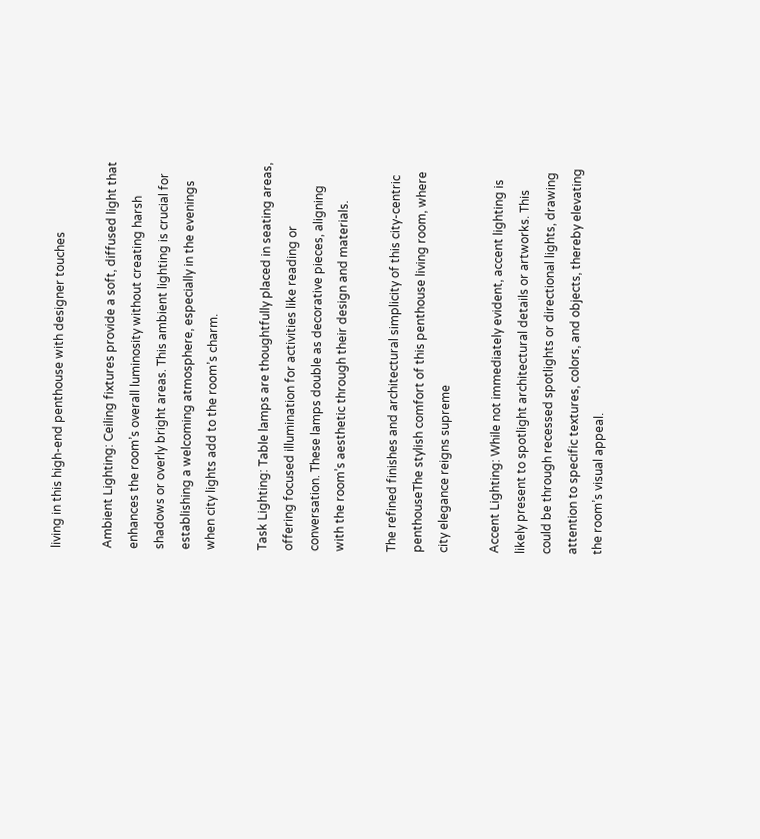living in this high-end penthouse with designer touches

Ambient Lighting: Ceiling fixtures provide a soft, diffused light that enhances the room’s overall luminosity without creating harsh shadows or overly bright areas. This ambient lighting is crucial for establishing a welcoming atmosphere, especially in the evenings when city lights add to the room’s charm.

Task Lighting: Table lamps are thoughtfully placed in seating areas, offering focused illumination for activities like reading or conversation. These lamps double as decorative pieces, aligning with the room’s aesthetic through their design and materials.

The refined finishes and architectural simplicity of this city-centric penthouseThe stylish comfort of this penthouse living room, where city elegance reigns supreme

Accent Lighting: While not immediately evident, accent lighting is likely present to spotlight architectural details or artworks. This could be through recessed spotlights or directional lights, drawing attention to specific textures, colors, and objects, thereby elevating the room’s visual appeal.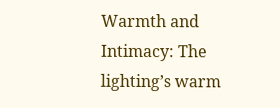Warmth and Intimacy: The lighting’s warm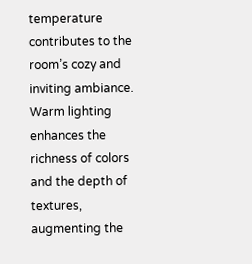temperature contributes to the room’s cozy and inviting ambiance. Warm lighting enhances the richness of colors and the depth of textures, augmenting the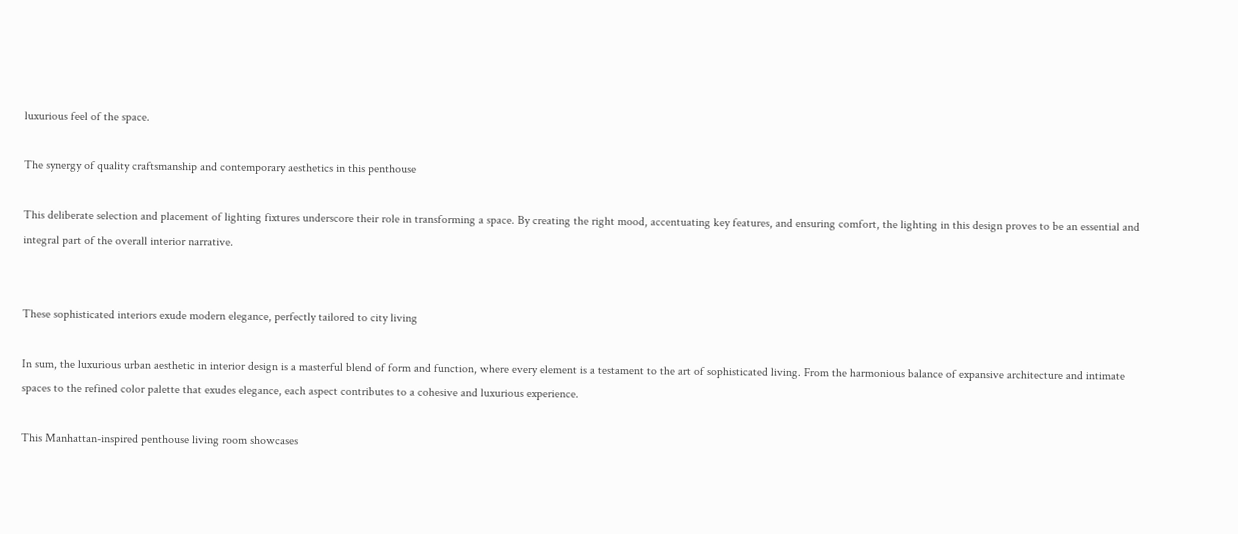luxurious feel of the space.

The synergy of quality craftsmanship and contemporary aesthetics in this penthouse

This deliberate selection and placement of lighting fixtures underscore their role in transforming a space. By creating the right mood, accentuating key features, and ensuring comfort, the lighting in this design proves to be an essential and integral part of the overall interior narrative.


These sophisticated interiors exude modern elegance, perfectly tailored to city living

In sum, the luxurious urban aesthetic in interior design is a masterful blend of form and function, where every element is a testament to the art of sophisticated living. From the harmonious balance of expansive architecture and intimate spaces to the refined color palette that exudes elegance, each aspect contributes to a cohesive and luxurious experience.

This Manhattan-inspired penthouse living room showcases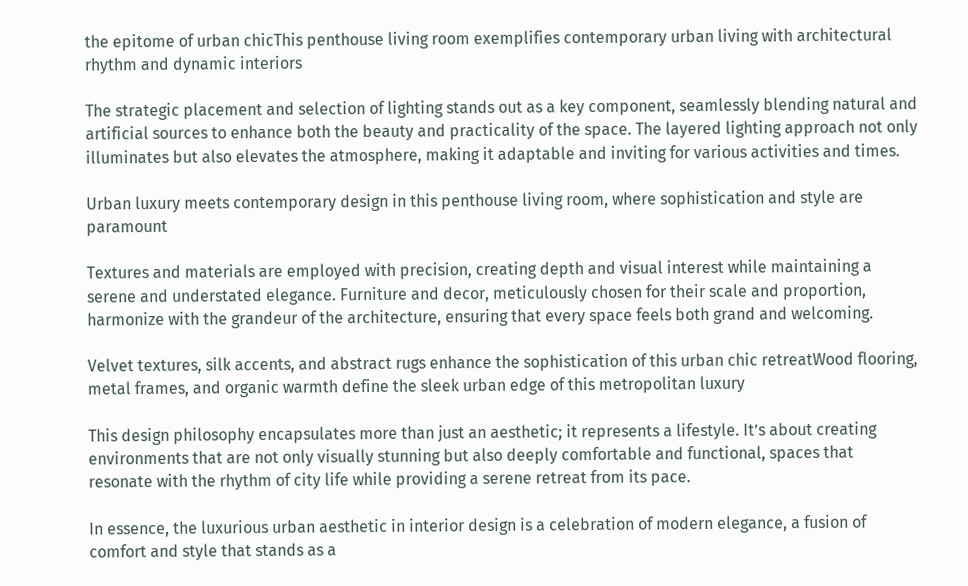the epitome of urban chicThis penthouse living room exemplifies contemporary urban living with architectural rhythm and dynamic interiors

The strategic placement and selection of lighting stands out as a key component, seamlessly blending natural and artificial sources to enhance both the beauty and practicality of the space. The layered lighting approach not only illuminates but also elevates the atmosphere, making it adaptable and inviting for various activities and times.

Urban luxury meets contemporary design in this penthouse living room, where sophistication and style are paramount

Textures and materials are employed with precision, creating depth and visual interest while maintaining a serene and understated elegance. Furniture and decor, meticulously chosen for their scale and proportion, harmonize with the grandeur of the architecture, ensuring that every space feels both grand and welcoming.

Velvet textures, silk accents, and abstract rugs enhance the sophistication of this urban chic retreatWood flooring, metal frames, and organic warmth define the sleek urban edge of this metropolitan luxury

This design philosophy encapsulates more than just an aesthetic; it represents a lifestyle. It’s about creating environments that are not only visually stunning but also deeply comfortable and functional, spaces that resonate with the rhythm of city life while providing a serene retreat from its pace.

In essence, the luxurious urban aesthetic in interior design is a celebration of modern elegance, a fusion of comfort and style that stands as a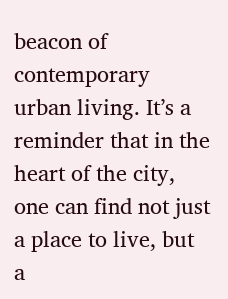beacon of contemporary urban living. It’s a reminder that in the heart of the city, one can find not just a place to live, but a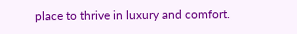place to thrive in luxury and comfort.